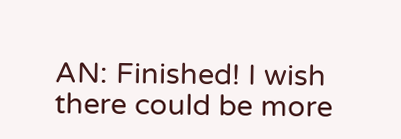AN: Finished! I wish there could be more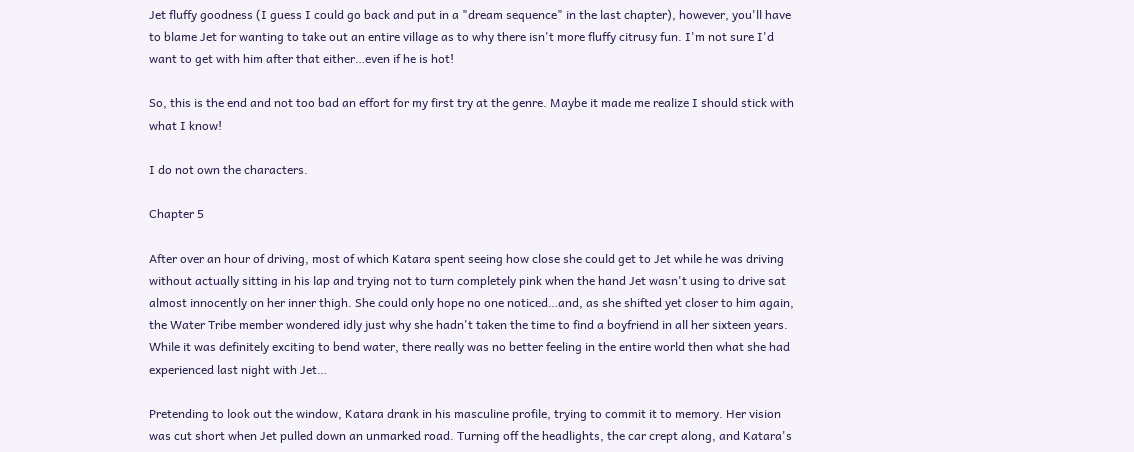Jet fluffy goodness (I guess I could go back and put in a "dream sequence" in the last chapter), however, you'll have to blame Jet for wanting to take out an entire village as to why there isn't more fluffy citrusy fun. I'm not sure I'd want to get with him after that either…even if he is hot!

So, this is the end and not too bad an effort for my first try at the genre. Maybe it made me realize I should stick with what I know!

I do not own the characters.

Chapter 5

After over an hour of driving, most of which Katara spent seeing how close she could get to Jet while he was driving without actually sitting in his lap and trying not to turn completely pink when the hand Jet wasn't using to drive sat almost innocently on her inner thigh. She could only hope no one noticed…and, as she shifted yet closer to him again, the Water Tribe member wondered idly just why she hadn't taken the time to find a boyfriend in all her sixteen years. While it was definitely exciting to bend water, there really was no better feeling in the entire world then what she had experienced last night with Jet…

Pretending to look out the window, Katara drank in his masculine profile, trying to commit it to memory. Her vision was cut short when Jet pulled down an unmarked road. Turning off the headlights, the car crept along, and Katara's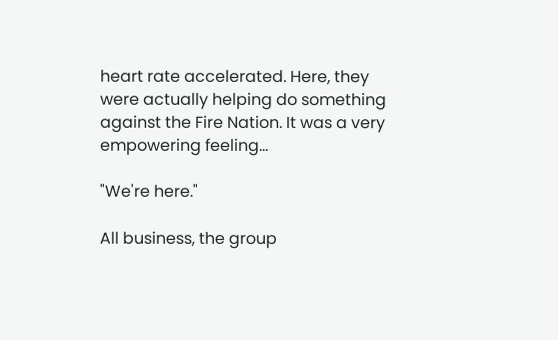heart rate accelerated. Here, they were actually helping do something against the Fire Nation. It was a very empowering feeling…

"We're here."

All business, the group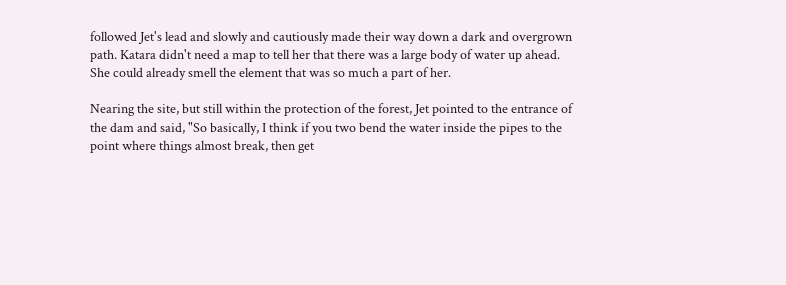followed Jet's lead and slowly and cautiously made their way down a dark and overgrown path. Katara didn't need a map to tell her that there was a large body of water up ahead. She could already smell the element that was so much a part of her.

Nearing the site, but still within the protection of the forest, Jet pointed to the entrance of the dam and said, "So basically, I think if you two bend the water inside the pipes to the point where things almost break, then get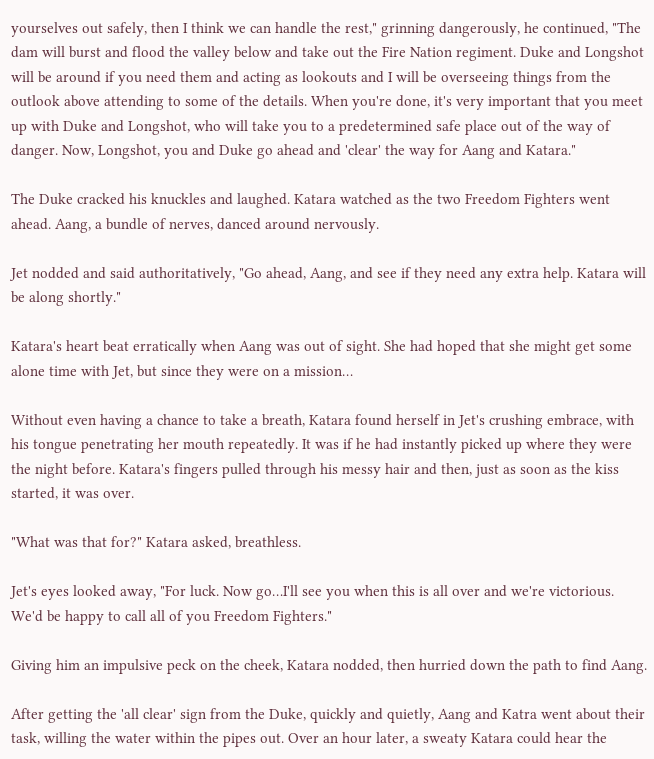yourselves out safely, then I think we can handle the rest," grinning dangerously, he continued, "The dam will burst and flood the valley below and take out the Fire Nation regiment. Duke and Longshot will be around if you need them and acting as lookouts and I will be overseeing things from the outlook above attending to some of the details. When you're done, it's very important that you meet up with Duke and Longshot, who will take you to a predetermined safe place out of the way of danger. Now, Longshot, you and Duke go ahead and 'clear' the way for Aang and Katara."

The Duke cracked his knuckles and laughed. Katara watched as the two Freedom Fighters went ahead. Aang, a bundle of nerves, danced around nervously.

Jet nodded and said authoritatively, "Go ahead, Aang, and see if they need any extra help. Katara will be along shortly."

Katara's heart beat erratically when Aang was out of sight. She had hoped that she might get some alone time with Jet, but since they were on a mission…

Without even having a chance to take a breath, Katara found herself in Jet's crushing embrace, with his tongue penetrating her mouth repeatedly. It was if he had instantly picked up where they were the night before. Katara's fingers pulled through his messy hair and then, just as soon as the kiss started, it was over.

"What was that for?" Katara asked, breathless.

Jet's eyes looked away, "For luck. Now go…I'll see you when this is all over and we're victorious. We'd be happy to call all of you Freedom Fighters."

Giving him an impulsive peck on the cheek, Katara nodded, then hurried down the path to find Aang.

After getting the 'all clear' sign from the Duke, quickly and quietly, Aang and Katra went about their task, willing the water within the pipes out. Over an hour later, a sweaty Katara could hear the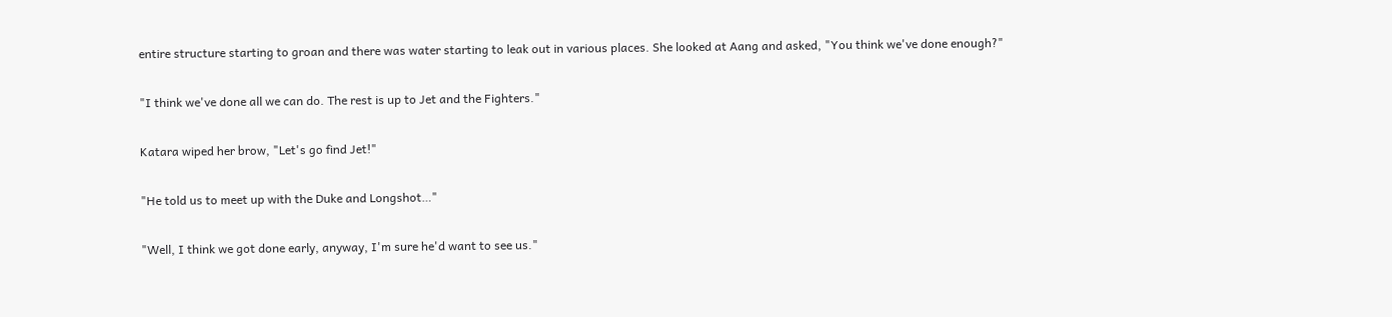entire structure starting to groan and there was water starting to leak out in various places. She looked at Aang and asked, "You think we've done enough?"

"I think we've done all we can do. The rest is up to Jet and the Fighters."

Katara wiped her brow, "Let's go find Jet!"

"He told us to meet up with the Duke and Longshot…"

"Well, I think we got done early, anyway, I'm sure he'd want to see us."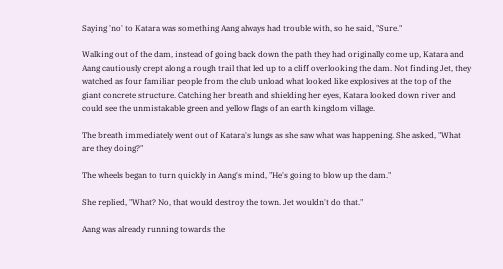Saying 'no' to Katara was something Aang always had trouble with, so he said, "Sure."

Walking out of the dam, instead of going back down the path they had originally come up, Katara and Aang cautiously crept along a rough trail that led up to a cliff overlooking the dam. Not finding Jet, they watched as four familiar people from the club unload what looked like explosives at the top of the giant concrete structure. Catching her breath and shielding her eyes, Katara looked down river and could see the unmistakable green and yellow flags of an earth kingdom village.

The breath immediately went out of Katara's lungs as she saw what was happening. She asked, "What are they doing?"

The wheels began to turn quickly in Aang's mind, "He's going to blow up the dam."

She replied, "What? No, that would destroy the town. Jet wouldn't do that."

Aang was already running towards the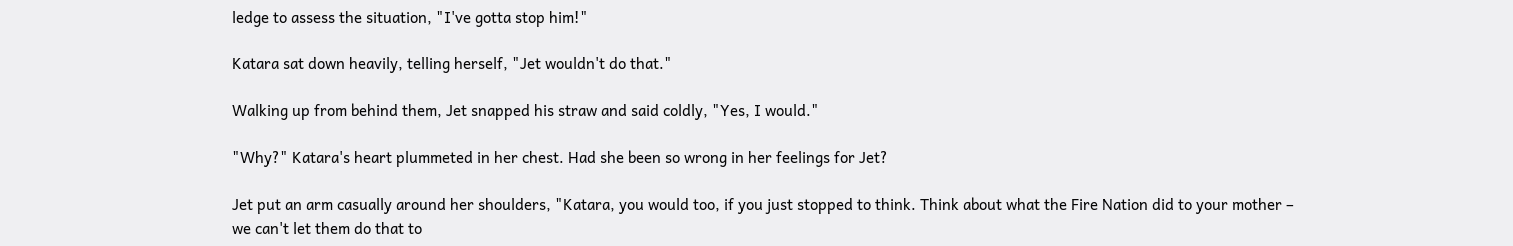ledge to assess the situation, "I've gotta stop him!"

Katara sat down heavily, telling herself, "Jet wouldn't do that."

Walking up from behind them, Jet snapped his straw and said coldly, "Yes, I would."

"Why?" Katara's heart plummeted in her chest. Had she been so wrong in her feelings for Jet?

Jet put an arm casually around her shoulders, "Katara, you would too, if you just stopped to think. Think about what the Fire Nation did to your mother – we can't let them do that to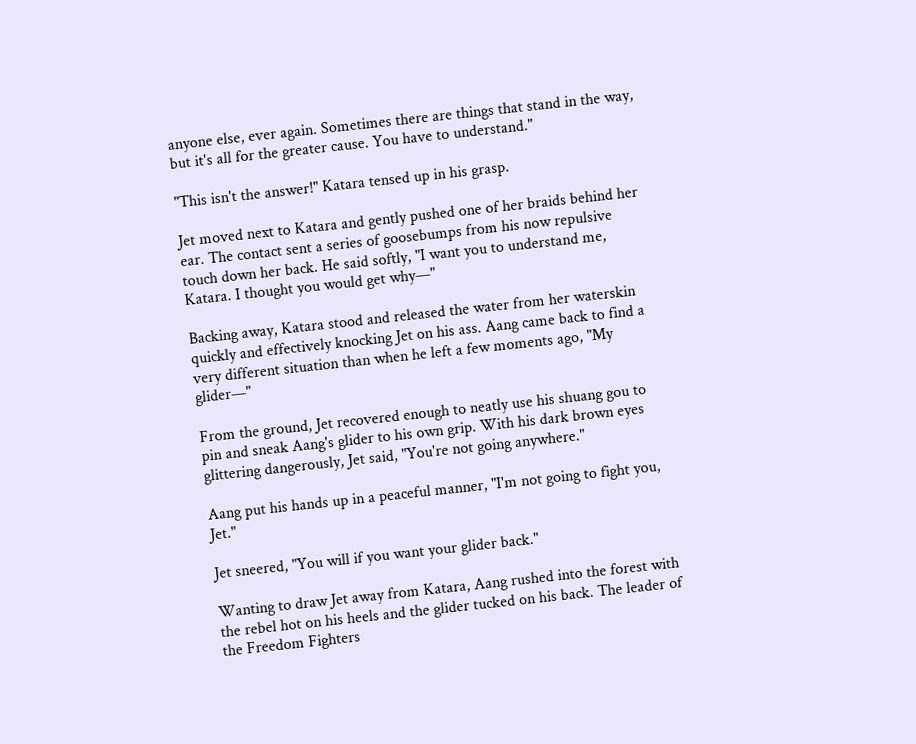anyone else, ever again. Sometimes there are things that stand in the way, but it's all for the greater cause. You have to understand."

"This isn't the answer!" Katara tensed up in his grasp.

Jet moved next to Katara and gently pushed one of her braids behind her ear. The contact sent a series of goosebumps from his now repulsive touch down her back. He said softly, "I want you to understand me, Katara. I thought you would get why—"

Backing away, Katara stood and released the water from her waterskin quickly and effectively knocking Jet on his ass. Aang came back to find a very different situation than when he left a few moments ago, "My glider—"

From the ground, Jet recovered enough to neatly use his shuang gou to pin and sneak Aang's glider to his own grip. With his dark brown eyes glittering dangerously, Jet said, "You're not going anywhere."

Aang put his hands up in a peaceful manner, "I'm not going to fight you, Jet."

Jet sneered, "You will if you want your glider back."

Wanting to draw Jet away from Katara, Aang rushed into the forest with the rebel hot on his heels and the glider tucked on his back. The leader of the Freedom Fighters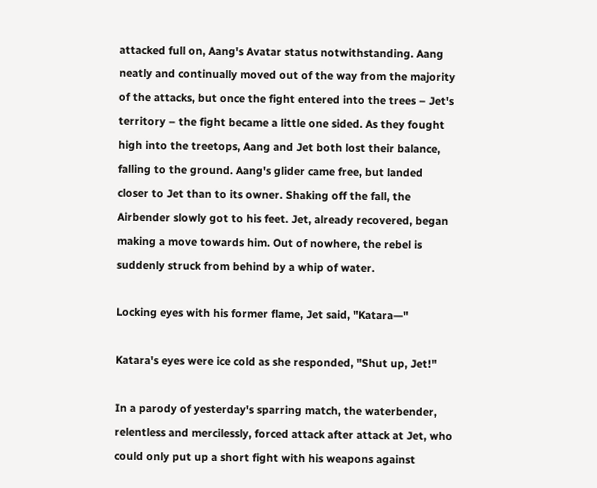attacked full on, Aang's Avatar status notwithstanding. Aang neatly and continually moved out of the way from the majority of the attacks, but once the fight entered into the trees – Jet's territory – the fight became a little one sided. As they fought high into the treetops, Aang and Jet both lost their balance, falling to the ground. Aang's glider came free, but landed closer to Jet than to its owner. Shaking off the fall, the Airbender slowly got to his feet. Jet, already recovered, began making a move towards him. Out of nowhere, the rebel is suddenly struck from behind by a whip of water.

Locking eyes with his former flame, Jet said, "Katara—"

Katara's eyes were ice cold as she responded, "Shut up, Jet!"

In a parody of yesterday's sparring match, the waterbender, relentless and mercilessly, forced attack after attack at Jet, who could only put up a short fight with his weapons against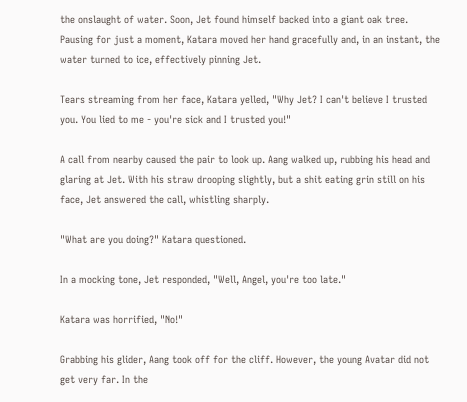the onslaught of water. Soon, Jet found himself backed into a giant oak tree. Pausing for just a moment, Katara moved her hand gracefully and, in an instant, the water turned to ice, effectively pinning Jet.

Tears streaming from her face, Katara yelled, "Why Jet? I can't believe I trusted you. You lied to me - you're sick and I trusted you!"

A call from nearby caused the pair to look up. Aang walked up, rubbing his head and glaring at Jet. With his straw drooping slightly, but a shit eating grin still on his face, Jet answered the call, whistling sharply.

"What are you doing?" Katara questioned.

In a mocking tone, Jet responded, "Well, Angel, you're too late."

Katara was horrified, "No!"

Grabbing his glider, Aang took off for the cliff. However, the young Avatar did not get very far. In the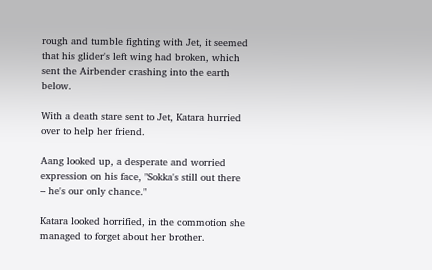rough and tumble fighting with Jet, it seemed that his glider's left wing had broken, which sent the Airbender crashing into the earth below.

With a death stare sent to Jet, Katara hurried over to help her friend.

Aang looked up, a desperate and worried expression on his face, "Sokka's still out there – he's our only chance."

Katara looked horrified, in the commotion she managed to forget about her brother.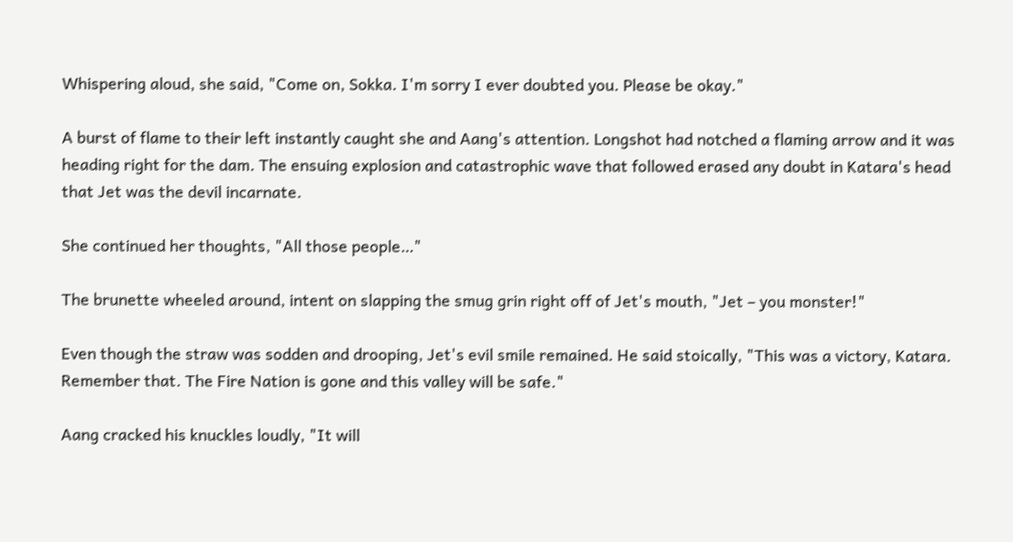Whispering aloud, she said, "Come on, Sokka. I'm sorry I ever doubted you. Please be okay."

A burst of flame to their left instantly caught she and Aang's attention. Longshot had notched a flaming arrow and it was heading right for the dam. The ensuing explosion and catastrophic wave that followed erased any doubt in Katara's head that Jet was the devil incarnate.

She continued her thoughts, "All those people…"

The brunette wheeled around, intent on slapping the smug grin right off of Jet's mouth, "Jet – you monster!"

Even though the straw was sodden and drooping, Jet's evil smile remained. He said stoically, "This was a victory, Katara. Remember that. The Fire Nation is gone and this valley will be safe."

Aang cracked his knuckles loudly, "It will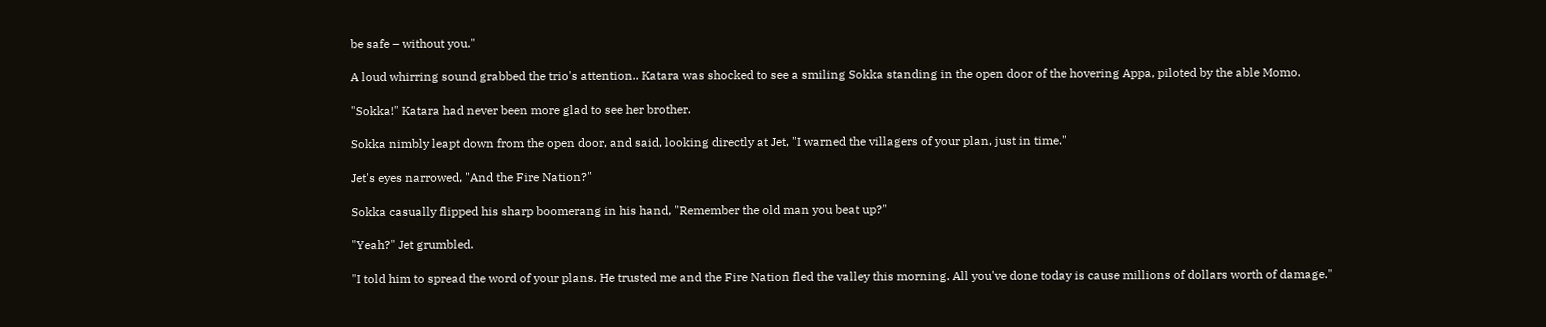be safe – without you."

A loud whirring sound grabbed the trio's attention.. Katara was shocked to see a smiling Sokka standing in the open door of the hovering Appa, piloted by the able Momo.

"Sokka!" Katara had never been more glad to see her brother.

Sokka nimbly leapt down from the open door, and said, looking directly at Jet, "I warned the villagers of your plan, just in time."

Jet's eyes narrowed, "And the Fire Nation?"

Sokka casually flipped his sharp boomerang in his hand, "Remember the old man you beat up?"

"Yeah?" Jet grumbled.

"I told him to spread the word of your plans. He trusted me and the Fire Nation fled the valley this morning. All you've done today is cause millions of dollars worth of damage."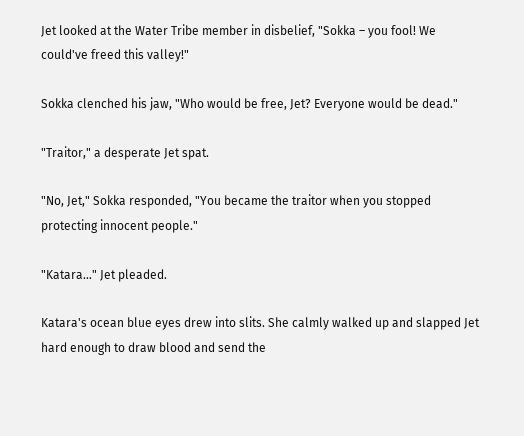Jet looked at the Water Tribe member in disbelief, "Sokka – you fool! We could've freed this valley!"

Sokka clenched his jaw, "Who would be free, Jet? Everyone would be dead."

"Traitor," a desperate Jet spat.

"No, Jet," Sokka responded, "You became the traitor when you stopped protecting innocent people."

"Katara…" Jet pleaded.

Katara's ocean blue eyes drew into slits. She calmly walked up and slapped Jet hard enough to draw blood and send the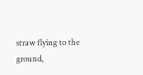straw flying to the ground,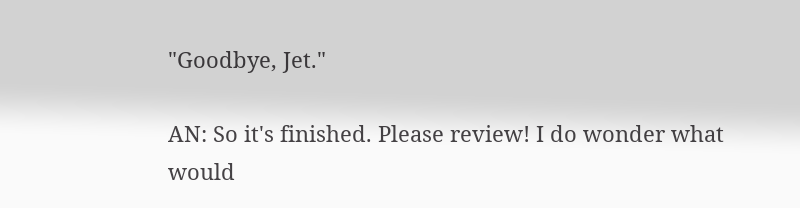"Goodbye, Jet."

AN: So it's finished. Please review! I do wonder what would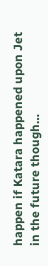happen if Katara happened upon Jet in the future though…